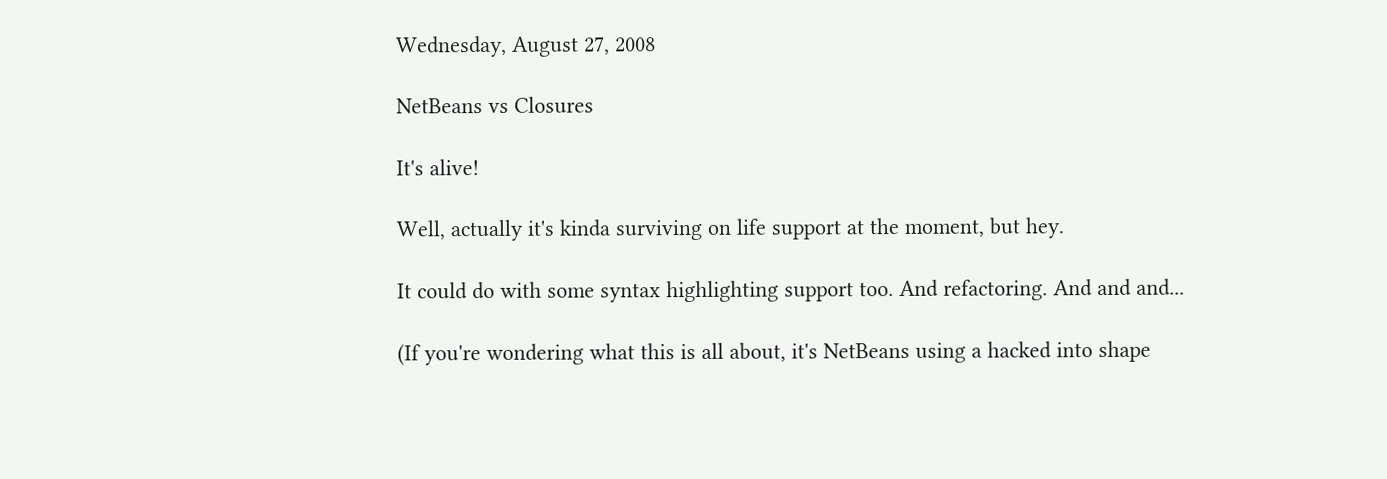Wednesday, August 27, 2008

NetBeans vs Closures

It's alive!

Well, actually it's kinda surviving on life support at the moment, but hey.

It could do with some syntax highlighting support too. And refactoring. And and and...

(If you're wondering what this is all about, it's NetBeans using a hacked into shape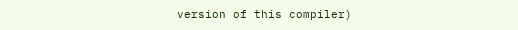version of this compiler)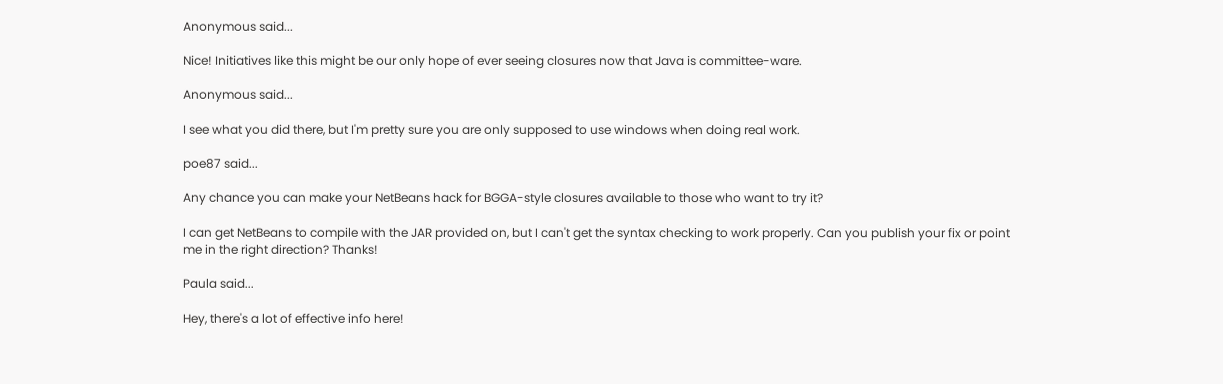Anonymous said...

Nice! Initiatives like this might be our only hope of ever seeing closures now that Java is committee-ware.

Anonymous said...

I see what you did there, but I'm pretty sure you are only supposed to use windows when doing real work.

poe87 said...

Any chance you can make your NetBeans hack for BGGA-style closures available to those who want to try it?

I can get NetBeans to compile with the JAR provided on, but I can't get the syntax checking to work properly. Can you publish your fix or point me in the right direction? Thanks!

Paula said...

Hey, there's a lot of effective info here!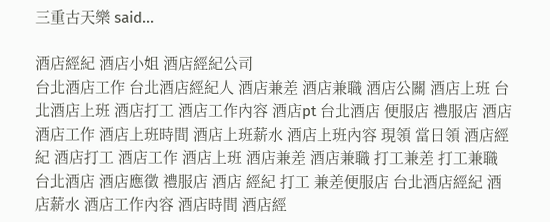三重古天樂 said...

酒店經紀 酒店小姐 酒店經紀公司
台北酒店工作 台北酒店經紀人 酒店兼差 酒店兼職 酒店公關 酒店上班 台北酒店上班 酒店打工 酒店工作內容 酒店pt 台北酒店 便服店 禮服店 酒店 酒店工作 酒店上班時間 酒店上班薪水 酒店上班內容 現領 當日領 酒店經紀 酒店打工 酒店工作 酒店上班 酒店兼差 酒店兼職 打工兼差 打工兼職 台北酒店 酒店應徵 禮服店 酒店 經紀 打工 兼差便服店 台北酒店經紀 酒店薪水 酒店工作內容 酒店時間 酒店經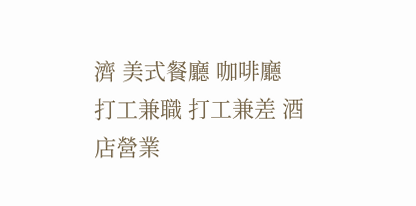濟 美式餐廳 咖啡廳
打工兼職 打工兼差 酒店營業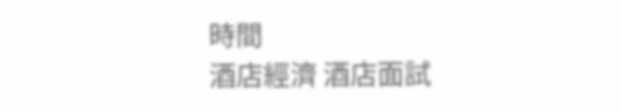時間
酒店經濟 酒店面試